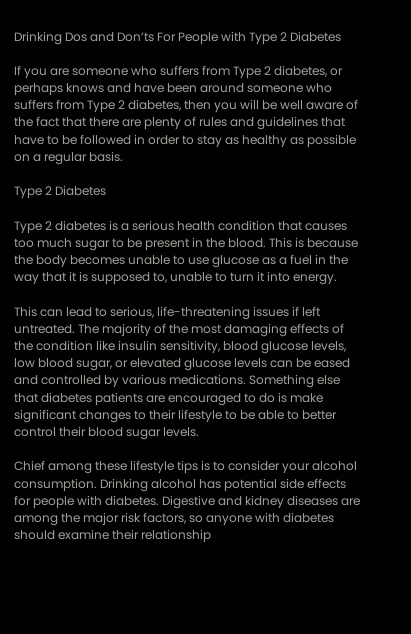Drinking Dos and Don’ts For People with Type 2 Diabetes

If you are someone who suffers from Type 2 diabetes, or perhaps knows and have been around someone who suffers from Type 2 diabetes, then you will be well aware of the fact that there are plenty of rules and guidelines that have to be followed in order to stay as healthy as possible on a regular basis.

Type 2 Diabetes

Type 2 diabetes is a serious health condition that causes too much sugar to be present in the blood. This is because the body becomes unable to use glucose as a fuel in the way that it is supposed to, unable to turn it into energy.

This can lead to serious, life-threatening issues if left untreated. The majority of the most damaging effects of the condition like insulin sensitivity, blood glucose levels, low blood sugar, or elevated glucose levels can be eased and controlled by various medications. Something else that diabetes patients are encouraged to do is make significant changes to their lifestyle to be able to better control their blood sugar levels.

Chief among these lifestyle tips is to consider your alcohol consumption. Drinking alcohol has potential side effects for people with diabetes. Digestive and kidney diseases are among the major risk factors, so anyone with diabetes should examine their relationship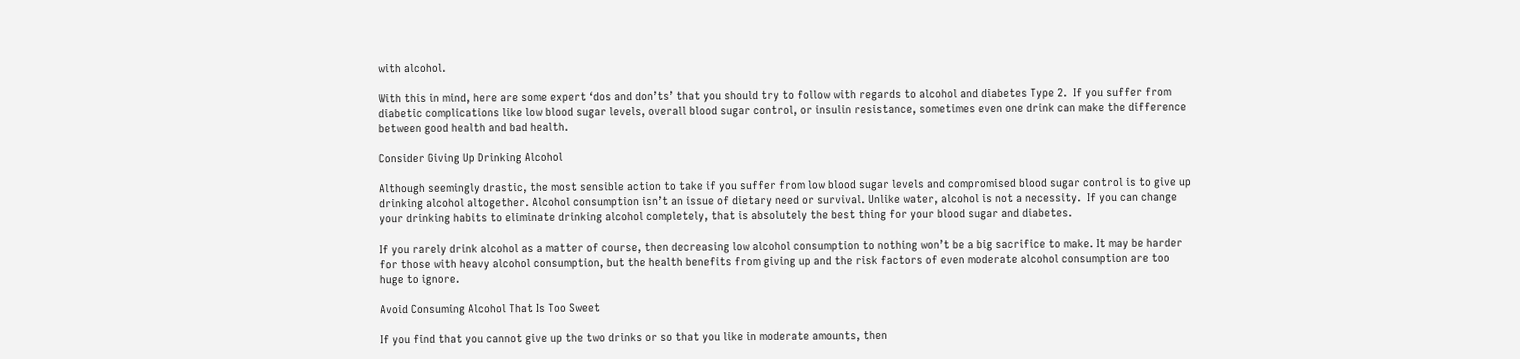with alcohol.

With this in mind, here are some expert ‘dos and don’ts’ that you should try to follow with regards to alcohol and diabetes Type 2.  If you suffer from diabetic complications like low blood sugar levels, overall blood sugar control, or insulin resistance, sometimes even one drink can make the difference between good health and bad health.

Consider Giving Up Drinking Alcohol

Although seemingly drastic, the most sensible action to take if you suffer from low blood sugar levels and compromised blood sugar control is to give up drinking alcohol altogether. Alcohol consumption isn’t an issue of dietary need or survival. Unlike water, alcohol is not a necessity.  If you can change your drinking habits to eliminate drinking alcohol completely, that is absolutely the best thing for your blood sugar and diabetes.

If you rarely drink alcohol as a matter of course, then decreasing low alcohol consumption to nothing won’t be a big sacrifice to make. It may be harder for those with heavy alcohol consumption, but the health benefits from giving up and the risk factors of even moderate alcohol consumption are too huge to ignore.

Avoid Consuming Alcohol That Is Too Sweet

If you find that you cannot give up the two drinks or so that you like in moderate amounts, then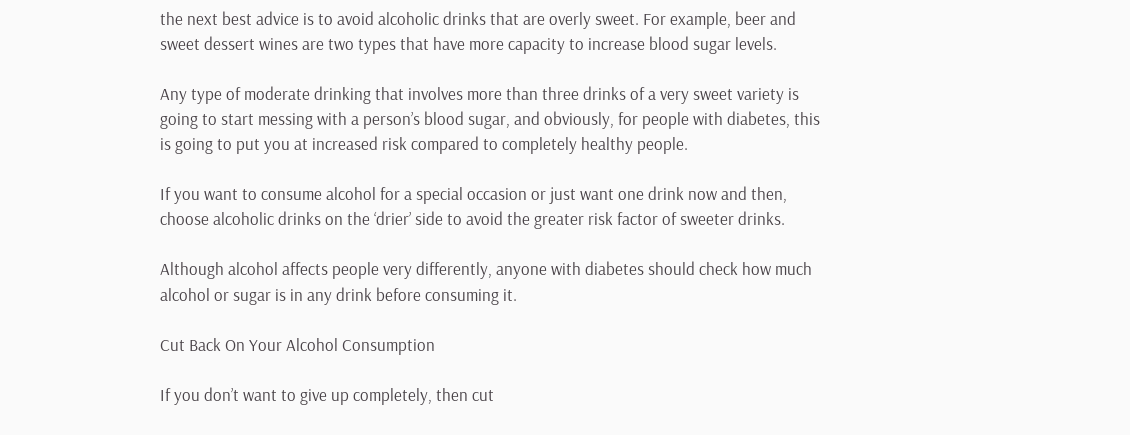the next best advice is to avoid alcoholic drinks that are overly sweet. For example, beer and sweet dessert wines are two types that have more capacity to increase blood sugar levels.

Any type of moderate drinking that involves more than three drinks of a very sweet variety is going to start messing with a person’s blood sugar, and obviously, for people with diabetes, this is going to put you at increased risk compared to completely healthy people.

If you want to consume alcohol for a special occasion or just want one drink now and then, choose alcoholic drinks on the ‘drier’ side to avoid the greater risk factor of sweeter drinks.

Although alcohol affects people very differently, anyone with diabetes should check how much alcohol or sugar is in any drink before consuming it.

Cut Back On Your Alcohol Consumption

If you don’t want to give up completely, then cut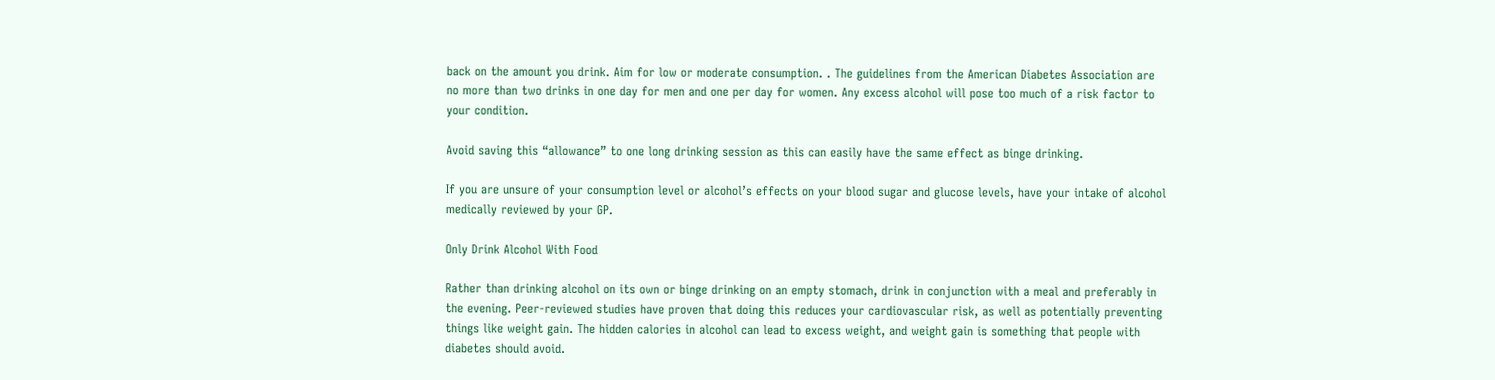back on the amount you drink. Aim for low or moderate consumption. . The guidelines from the American Diabetes Association are no more than two drinks in one day for men and one per day for women. Any excess alcohol will pose too much of a risk factor to your condition.

Avoid saving this “allowance” to one long drinking session as this can easily have the same effect as binge drinking.

If you are unsure of your consumption level or alcohol’s effects on your blood sugar and glucose levels, have your intake of alcohol medically reviewed by your GP.

Only Drink Alcohol With Food

Rather than drinking alcohol on its own or binge drinking on an empty stomach, drink in conjunction with a meal and preferably in the evening. Peer-reviewed studies have proven that doing this reduces your cardiovascular risk, as well as potentially preventing things like weight gain. The hidden calories in alcohol can lead to excess weight, and weight gain is something that people with diabetes should avoid.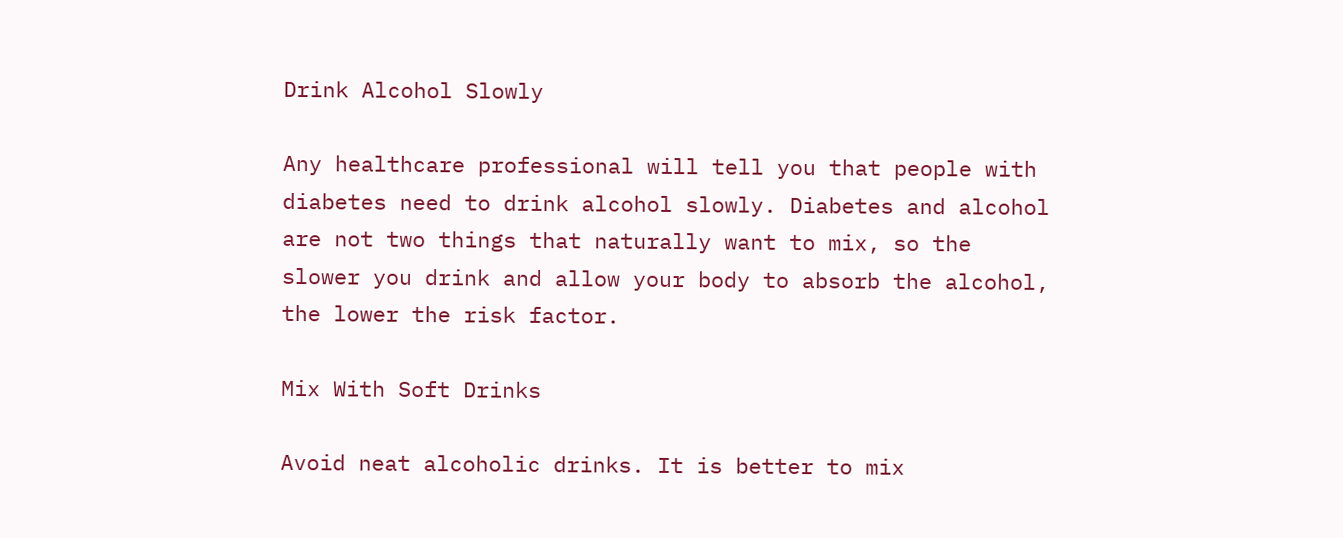Drink Alcohol Slowly

Any healthcare professional will tell you that people with diabetes need to drink alcohol slowly. Diabetes and alcohol are not two things that naturally want to mix, so the slower you drink and allow your body to absorb the alcohol, the lower the risk factor.

Mix With Soft Drinks

Avoid neat alcoholic drinks. It is better to mix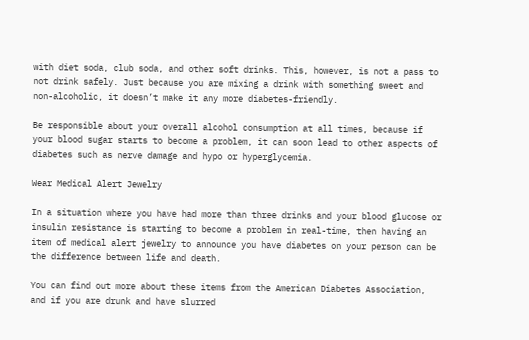with diet soda, club soda, and other soft drinks. This, however, is not a pass to not drink safely. Just because you are mixing a drink with something sweet and non-alcoholic, it doesn’t make it any more diabetes-friendly.

Be responsible about your overall alcohol consumption at all times, because if your blood sugar starts to become a problem, it can soon lead to other aspects of diabetes such as nerve damage and hypo or hyperglycemia.

Wear Medical Alert Jewelry

In a situation where you have had more than three drinks and your blood glucose or insulin resistance is starting to become a problem in real-time, then having an item of medical alert jewelry to announce you have diabetes on your person can be the difference between life and death.

You can find out more about these items from the American Diabetes Association, and if you are drunk and have slurred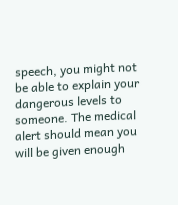speech, you might not be able to explain your dangerous levels to someone. The medical alert should mean you will be given enough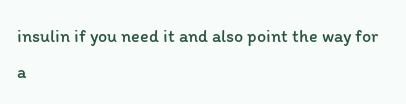insulin if you need it and also point the way for a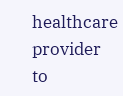healthcare provider to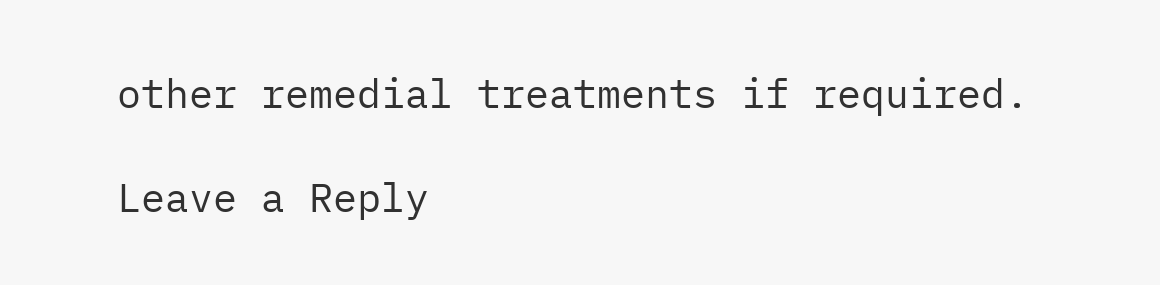other remedial treatments if required.

Leave a Reply